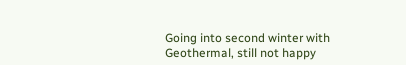Going into second winter with Geothermal, still not happy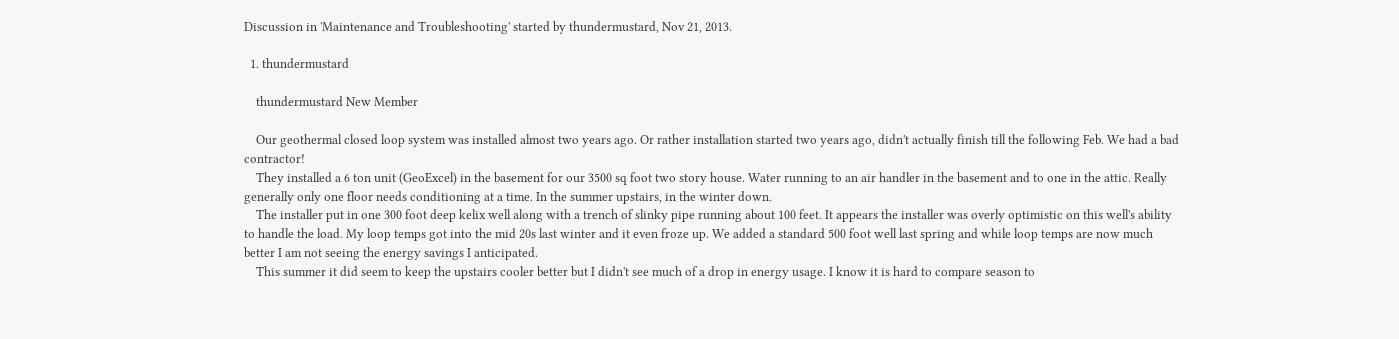Discussion in 'Maintenance and Troubleshooting' started by thundermustard, Nov 21, 2013.

  1. thundermustard

    thundermustard New Member

    Our geothermal closed loop system was installed almost two years ago. Or rather installation started two years ago, didn't actually finish till the following Feb. We had a bad contractor!
    They installed a 6 ton unit (GeoExcel) in the basement for our 3500 sq foot two story house. Water running to an air handler in the basement and to one in the attic. Really generally only one floor needs conditioning at a time. In the summer upstairs, in the winter down.
    The installer put in one 300 foot deep kelix well along with a trench of slinky pipe running about 100 feet. It appears the installer was overly optimistic on this well's ability to handle the load. My loop temps got into the mid 20s last winter and it even froze up. We added a standard 500 foot well last spring and while loop temps are now much better I am not seeing the energy savings I anticipated.
    This summer it did seem to keep the upstairs cooler better but I didn't see much of a drop in energy usage. I know it is hard to compare season to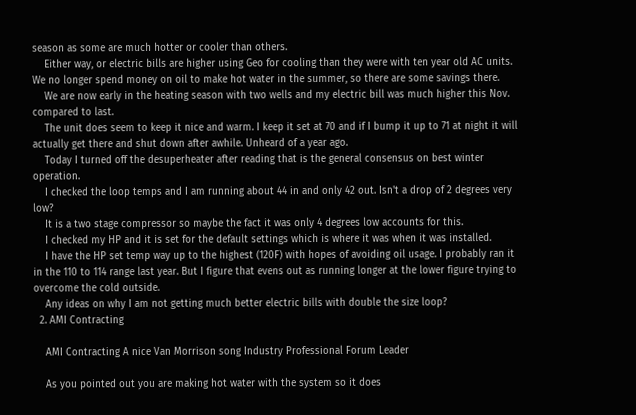season as some are much hotter or cooler than others.
    Either way, or electric bills are higher using Geo for cooling than they were with ten year old AC units. We no longer spend money on oil to make hot water in the summer, so there are some savings there.
    We are now early in the heating season with two wells and my electric bill was much higher this Nov. compared to last.
    The unit does seem to keep it nice and warm. I keep it set at 70 and if I bump it up to 71 at night it will actually get there and shut down after awhile. Unheard of a year ago.
    Today I turned off the desuperheater after reading that is the general consensus on best winter operation.
    I checked the loop temps and I am running about 44 in and only 42 out. Isn't a drop of 2 degrees very low?
    It is a two stage compressor so maybe the fact it was only 4 degrees low accounts for this.
    I checked my HP and it is set for the default settings which is where it was when it was installed.
    I have the HP set temp way up to the highest (120F) with hopes of avoiding oil usage. I probably ran it in the 110 to 114 range last year. But I figure that evens out as running longer at the lower figure trying to overcome the cold outside.
    Any ideas on why I am not getting much better electric bills with double the size loop?
  2. AMI Contracting

    AMI Contracting A nice Van Morrison song Industry Professional Forum Leader

    As you pointed out you are making hot water with the system so it does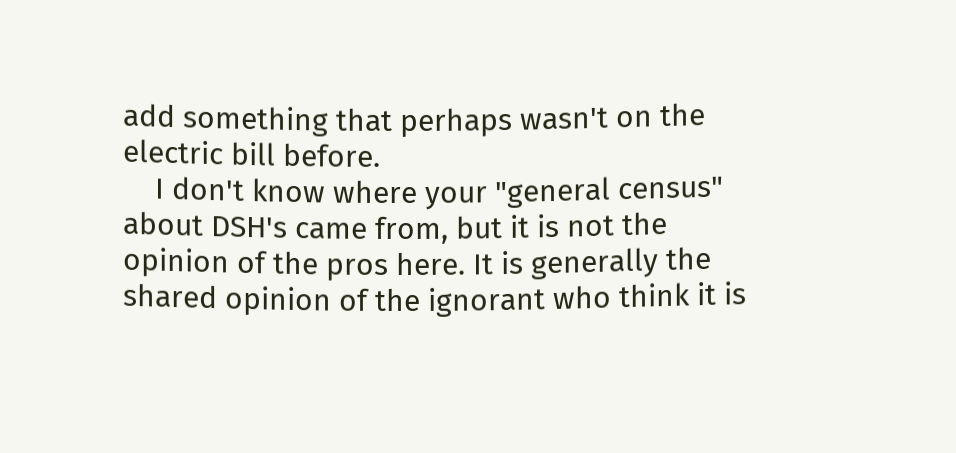add something that perhaps wasn't on the electric bill before.
    I don't know where your "general census" about DSH's came from, but it is not the opinion of the pros here. It is generally the shared opinion of the ignorant who think it is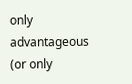only advantageous (or only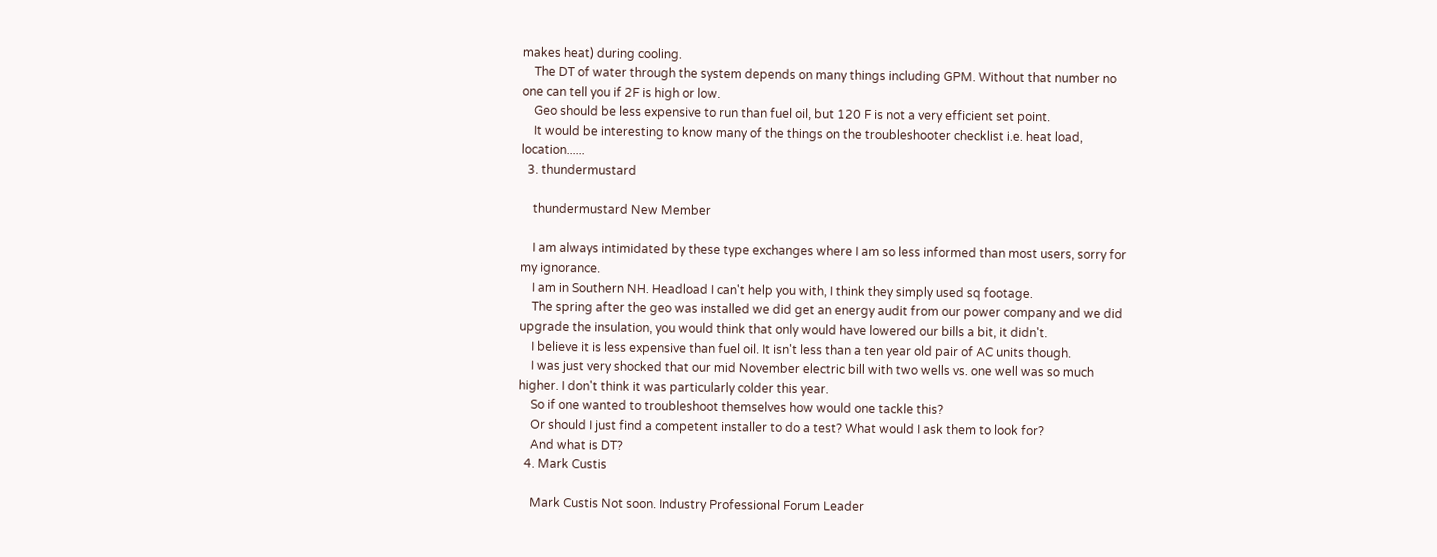makes heat) during cooling.
    The DT of water through the system depends on many things including GPM. Without that number no one can tell you if 2F is high or low.
    Geo should be less expensive to run than fuel oil, but 120 F is not a very efficient set point.
    It would be interesting to know many of the things on the troubleshooter checklist i.e. heat load, location......
  3. thundermustard

    thundermustard New Member

    I am always intimidated by these type exchanges where I am so less informed than most users, sorry for my ignorance.
    I am in Southern NH. Headload I can't help you with, I think they simply used sq footage.
    The spring after the geo was installed we did get an energy audit from our power company and we did upgrade the insulation, you would think that only would have lowered our bills a bit, it didn't.
    I believe it is less expensive than fuel oil. It isn't less than a ten year old pair of AC units though.
    I was just very shocked that our mid November electric bill with two wells vs. one well was so much higher. I don't think it was particularly colder this year.
    So if one wanted to troubleshoot themselves how would one tackle this?
    Or should I just find a competent installer to do a test? What would I ask them to look for?
    And what is DT?
  4. Mark Custis

    Mark Custis Not soon. Industry Professional Forum Leader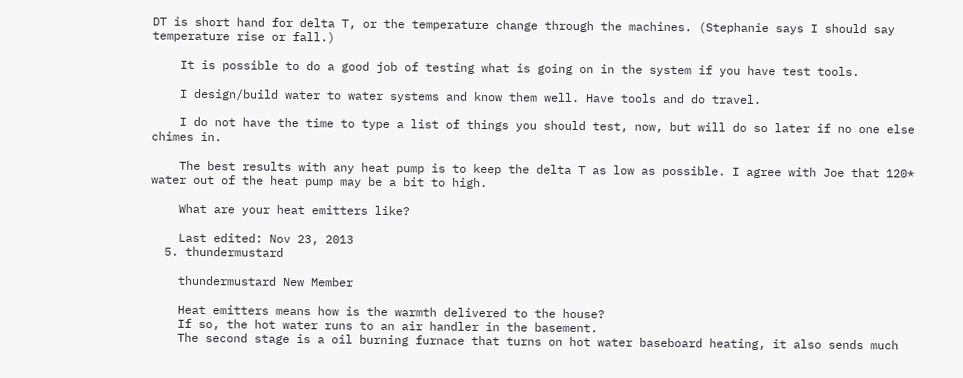DT is short hand for delta T, or the temperature change through the machines. (Stephanie says I should say temperature rise or fall.)

    It is possible to do a good job of testing what is going on in the system if you have test tools.

    I design/build water to water systems and know them well. Have tools and do travel.

    I do not have the time to type a list of things you should test, now, but will do so later if no one else chimes in.

    The best results with any heat pump is to keep the delta T as low as possible. I agree with Joe that 120* water out of the heat pump may be a bit to high.

    What are your heat emitters like?

    Last edited: Nov 23, 2013
  5. thundermustard

    thundermustard New Member

    Heat emitters means how is the warmth delivered to the house?
    If so, the hot water runs to an air handler in the basement.
    The second stage is a oil burning furnace that turns on hot water baseboard heating, it also sends much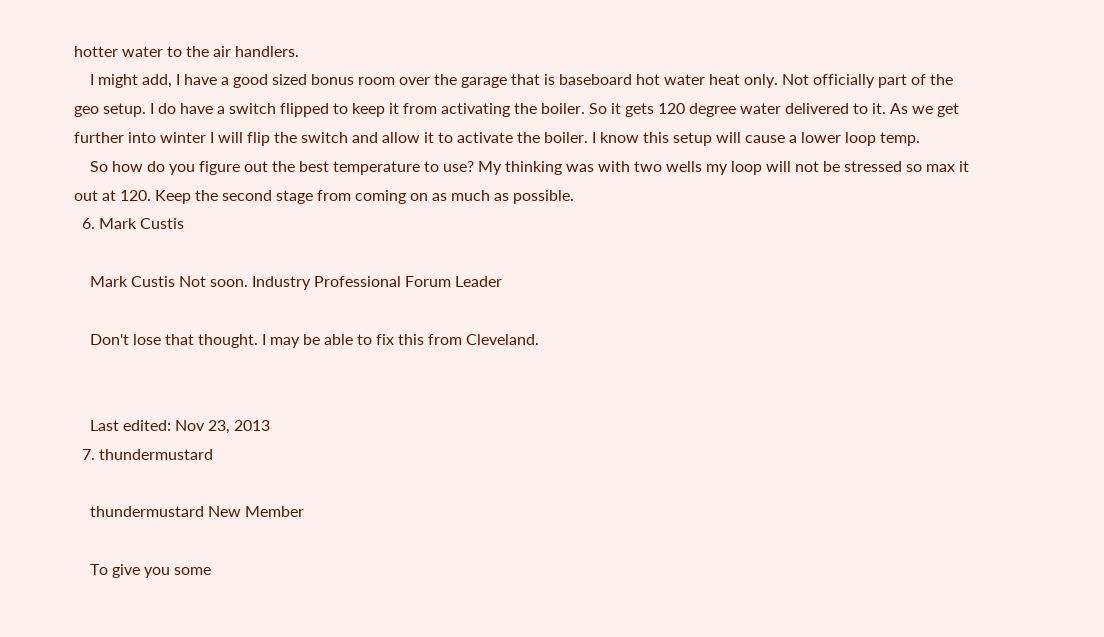hotter water to the air handlers.
    I might add, I have a good sized bonus room over the garage that is baseboard hot water heat only. Not officially part of the geo setup. I do have a switch flipped to keep it from activating the boiler. So it gets 120 degree water delivered to it. As we get further into winter I will flip the switch and allow it to activate the boiler. I know this setup will cause a lower loop temp.
    So how do you figure out the best temperature to use? My thinking was with two wells my loop will not be stressed so max it out at 120. Keep the second stage from coming on as much as possible.
  6. Mark Custis

    Mark Custis Not soon. Industry Professional Forum Leader

    Don't lose that thought. I may be able to fix this from Cleveland.


    Last edited: Nov 23, 2013
  7. thundermustard

    thundermustard New Member

    To give you some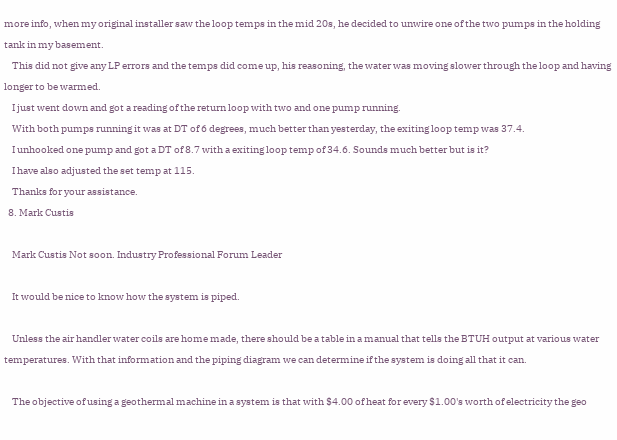more info, when my original installer saw the loop temps in the mid 20s, he decided to unwire one of the two pumps in the holding tank in my basement.
    This did not give any LP errors and the temps did come up, his reasoning, the water was moving slower through the loop and having longer to be warmed.
    I just went down and got a reading of the return loop with two and one pump running.
    With both pumps running it was at DT of 6 degrees, much better than yesterday, the exiting loop temp was 37.4.
    I unhooked one pump and got a DT of 8.7 with a exiting loop temp of 34.6. Sounds much better but is it?
    I have also adjusted the set temp at 115.
    Thanks for your assistance.
  8. Mark Custis

    Mark Custis Not soon. Industry Professional Forum Leader

    It would be nice to know how the system is piped.

    Unless the air handler water coils are home made, there should be a table in a manual that tells the BTUH output at various water temperatures. With that information and the piping diagram we can determine if the system is doing all that it can.

    The objective of using a geothermal machine in a system is that with $4.00 of heat for every $1.00's worth of electricity the geo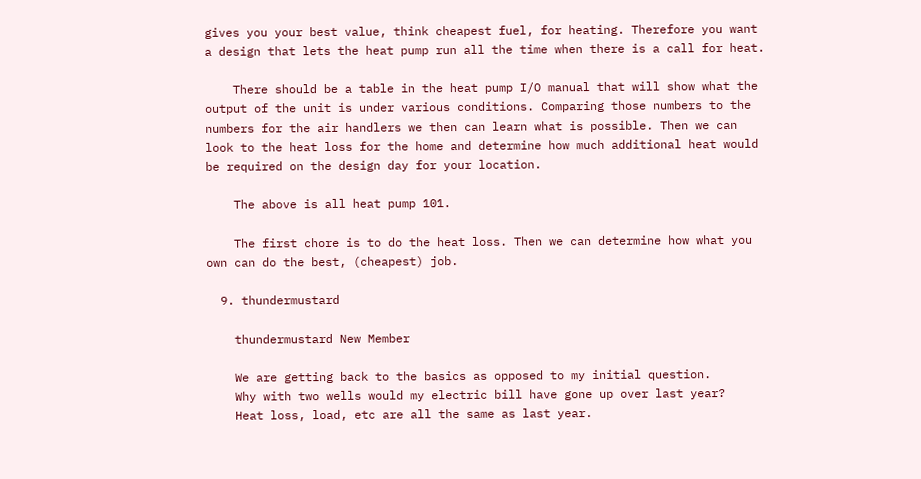gives you your best value, think cheapest fuel, for heating. Therefore you want a design that lets the heat pump run all the time when there is a call for heat.

    There should be a table in the heat pump I/O manual that will show what the output of the unit is under various conditions. Comparing those numbers to the numbers for the air handlers we then can learn what is possible. Then we can look to the heat loss for the home and determine how much additional heat would be required on the design day for your location.

    The above is all heat pump 101.

    The first chore is to do the heat loss. Then we can determine how what you own can do the best, (cheapest) job.

  9. thundermustard

    thundermustard New Member

    We are getting back to the basics as opposed to my initial question.
    Why with two wells would my electric bill have gone up over last year?
    Heat loss, load, etc are all the same as last year.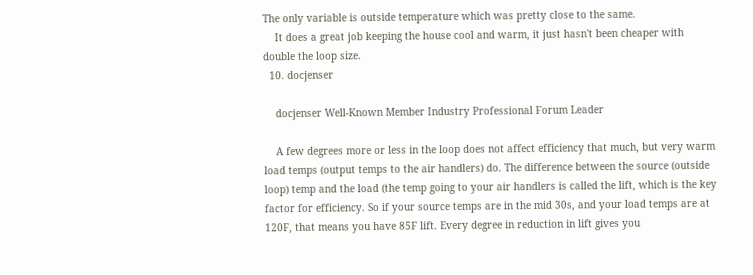The only variable is outside temperature which was pretty close to the same.
    It does a great job keeping the house cool and warm, it just hasn't been cheaper with double the loop size.
  10. docjenser

    docjenser Well-Known Member Industry Professional Forum Leader

    A few degrees more or less in the loop does not affect efficiency that much, but very warm load temps (output temps to the air handlers) do. The difference between the source (outside loop) temp and the load (the temp going to your air handlers is called the lift, which is the key factor for efficiency. So if your source temps are in the mid 30s, and your load temps are at 120F, that means you have 85F lift. Every degree in reduction in lift gives you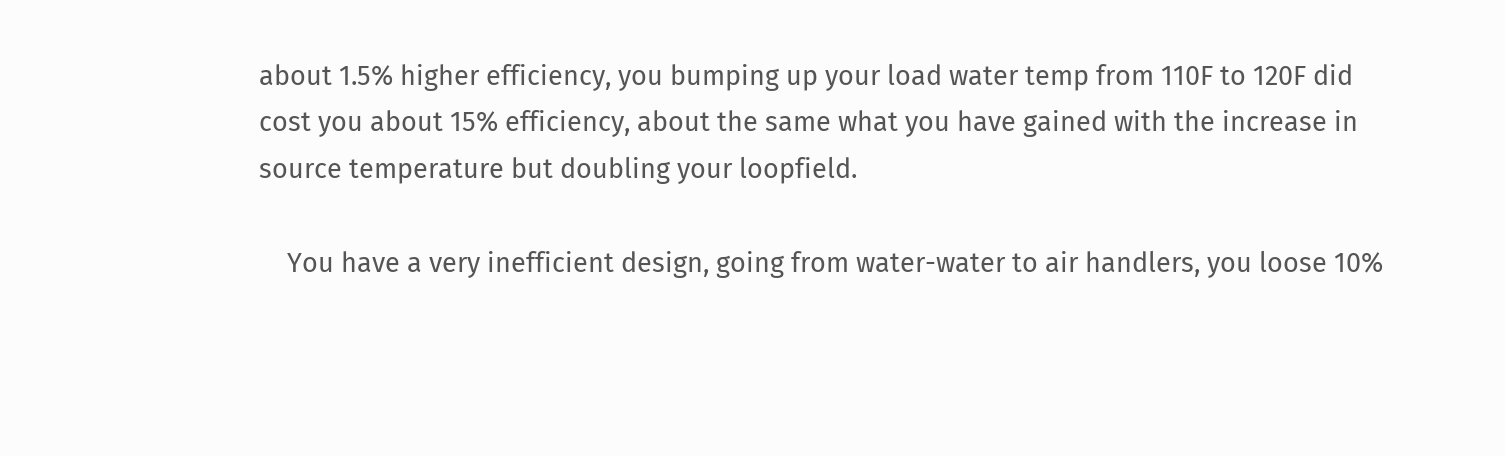about 1.5% higher efficiency, you bumping up your load water temp from 110F to 120F did cost you about 15% efficiency, about the same what you have gained with the increase in source temperature but doubling your loopfield.

    You have a very inefficient design, going from water-water to air handlers, you loose 10%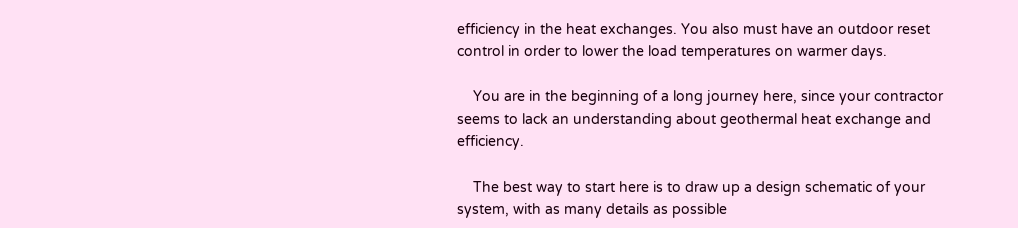efficiency in the heat exchanges. You also must have an outdoor reset control in order to lower the load temperatures on warmer days.

    You are in the beginning of a long journey here, since your contractor seems to lack an understanding about geothermal heat exchange and efficiency.

    The best way to start here is to draw up a design schematic of your system, with as many details as possible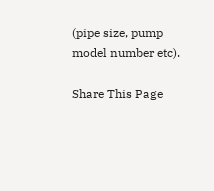(pipe size, pump model number etc).

Share This Page